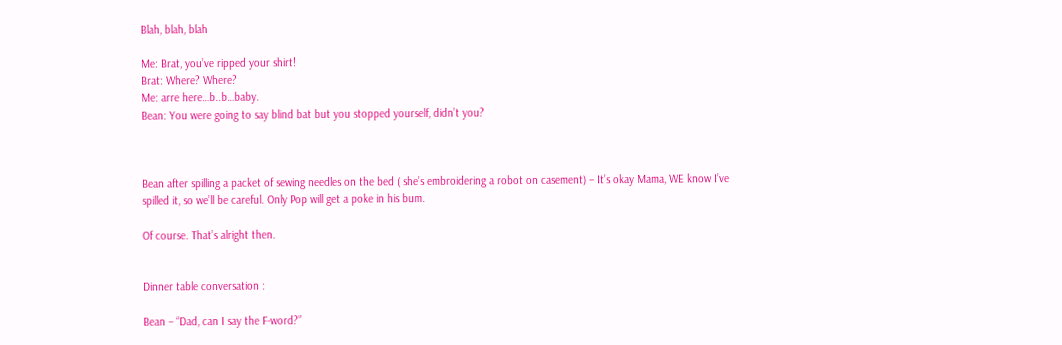Blah, blah, blah

Me: Brat, you’ve ripped your shirt!
Brat: Where? Where?
Me: arre here…b..b…baby.
Bean: You were going to say blind bat but you stopped yourself, didn’t you?



Bean after spilling a packet of sewing needles on the bed ( she’s embroidering a robot on casement) – It’s okay Mama, WE know I’ve spilled it, so we’ll be careful. Only Pop will get a poke in his bum.

Of course. That’s alright then.


Dinner table conversation :

Bean – “Dad, can I say the F-word?”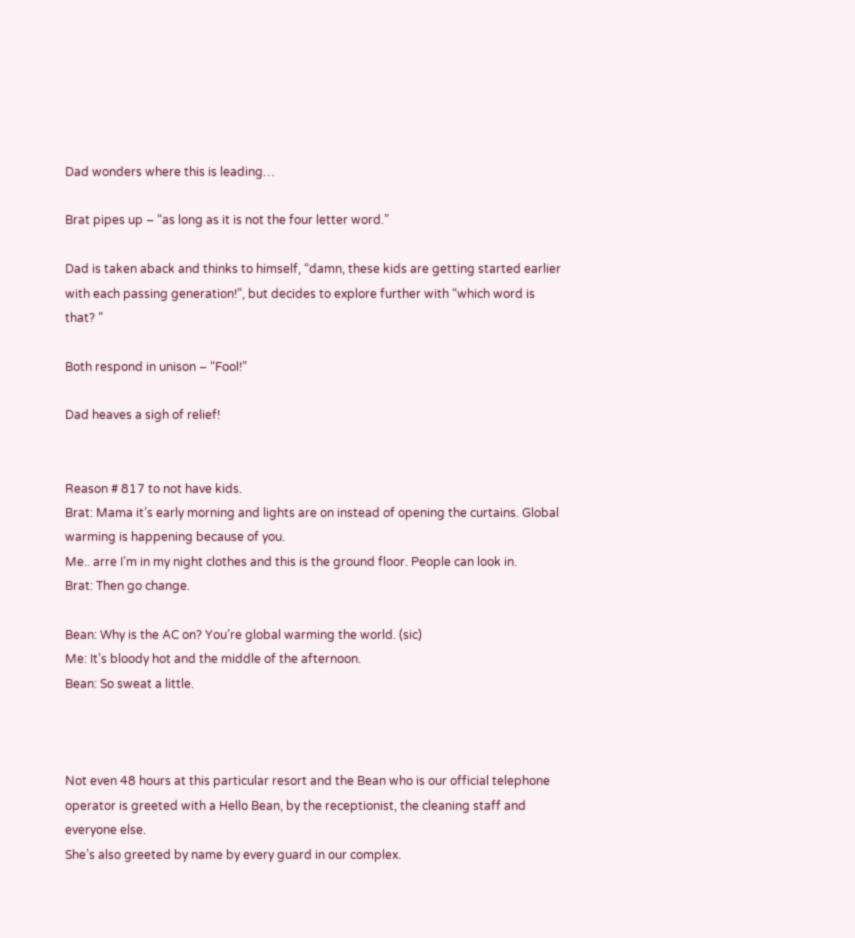Dad wonders where this is leading…

Brat pipes up – “as long as it is not the four letter word.”

Dad is taken aback and thinks to himself, “damn, these kids are getting started earlier with each passing generation!”, but decides to explore further with “which word is that? ”

Both respond in unison – “Fool!”

Dad heaves a sigh of relief!


Reason # 817 to not have kids.
Brat: Mama it’s early morning and lights are on instead of opening the curtains. Global warming is happening because of you.
Me.. arre I’m in my night clothes and this is the ground floor. People can look in.
Brat: Then go change.

Bean: Why is the AC on? You’re global warming the world. (sic)
Me: It’s bloody hot and the middle of the afternoon.
Bean: So sweat a little.



Not even 48 hours at this particular resort and the Bean who is our official telephone operator is greeted with a Hello Bean, by the receptionist, the cleaning staff and everyone else.
She’s also greeted by name by every guard in our complex.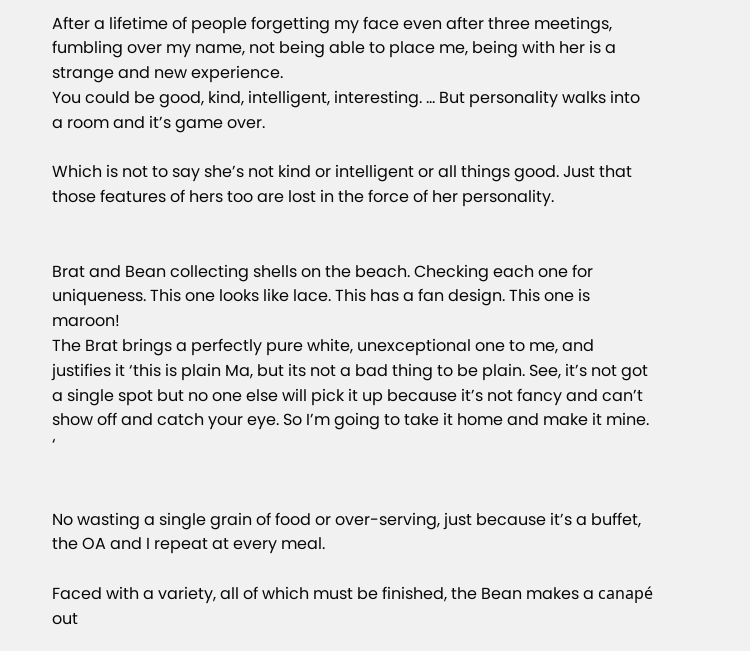After a lifetime of people forgetting my face even after three meetings, fumbling over my name, not being able to place me, being with her is a strange and new experience.
You could be good, kind, intelligent, interesting. … But personality walks into a room and it’s game over.

Which is not to say she’s not kind or intelligent or all things good. Just that those features of hers too are lost in the force of her personality.


Brat and Bean collecting shells on the beach. Checking each one for uniqueness. This one looks like lace. This has a fan design. This one is maroon!
The Brat brings a perfectly pure white, unexceptional one to me, and justifies it ‘this is plain Ma, but its not a bad thing to be plain. See, it’s not got a single spot but no one else will pick it up because it’s not fancy and can’t show off and catch your eye. So I’m going to take it home and make it mine. ‘


No wasting a single grain of food or over-serving, just because it’s a buffet, the OA and I repeat at every meal.

Faced with a variety, all of which must be finished, the Bean makes a canapé out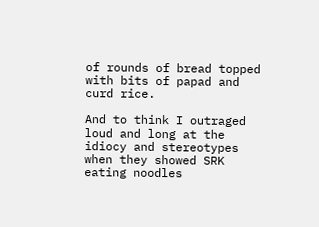of rounds of bread topped with bits of papad and curd rice.

And to think I outraged loud and long at the idiocy and stereotypes when they showed SRK eating noodles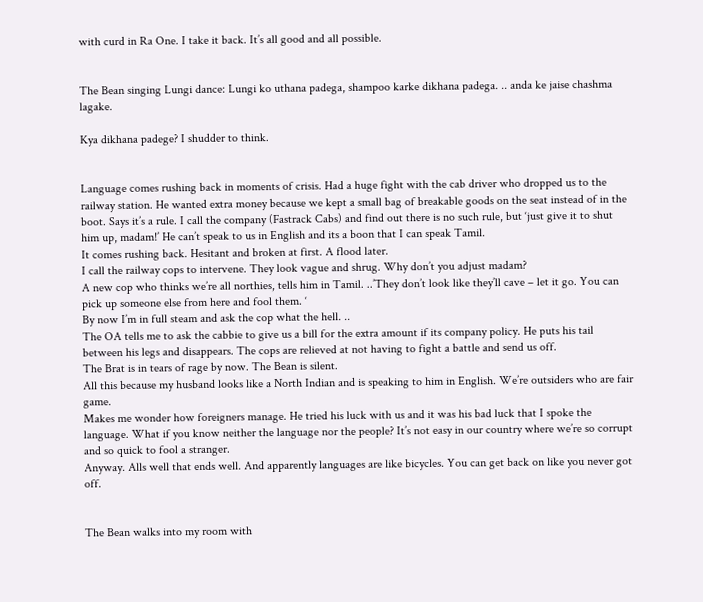with curd in Ra One. I take it back. It’s all good and all possible.


The Bean singing Lungi dance: Lungi ko uthana padega, shampoo karke dikhana padega. .. anda ke jaise chashma lagake.

Kya dikhana padege? I shudder to think.


Language comes rushing back in moments of crisis. Had a huge fight with the cab driver who dropped us to the railway station. He wanted extra money because we kept a small bag of breakable goods on the seat instead of in the boot. Says it’s a rule. I call the company (Fastrack Cabs) and find out there is no such rule, but ‘just give it to shut him up, madam!’ He can’t speak to us in English and its a boon that I can speak Tamil.
It comes rushing back. Hesitant and broken at first. A flood later.
I call the railway cops to intervene. They look vague and shrug. Why don’t you adjust madam?
A new cop who thinks we’re all northies, tells him in Tamil. ..’They don’t look like they’ll cave – let it go. You can pick up someone else from here and fool them. ‘
By now I’m in full steam and ask the cop what the hell. ..
The OA tells me to ask the cabbie to give us a bill for the extra amount if its company policy. He puts his tail between his legs and disappears. The cops are relieved at not having to fight a battle and send us off.
The Brat is in tears of rage by now. The Bean is silent.
All this because my husband looks like a North Indian and is speaking to him in English. We’re outsiders who are fair game.
Makes me wonder how foreigners manage. He tried his luck with us and it was his bad luck that I spoke the language. What if you know neither the language nor the people? It’s not easy in our country where we’re so corrupt and so quick to fool a stranger.
Anyway. Alls well that ends well. And apparently languages are like bicycles. You can get back on like you never got off.


The Bean walks into my room with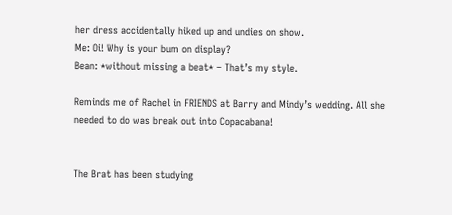her dress accidentally hiked up and undies on show.
Me: Oi! Why is your bum on display?
Bean: *without missing a beat* – That’s my style.

Reminds me of Rachel in FRIENDS at Barry and Mindy’s wedding. All she needed to do was break out into Copacabana!


The Brat has been studying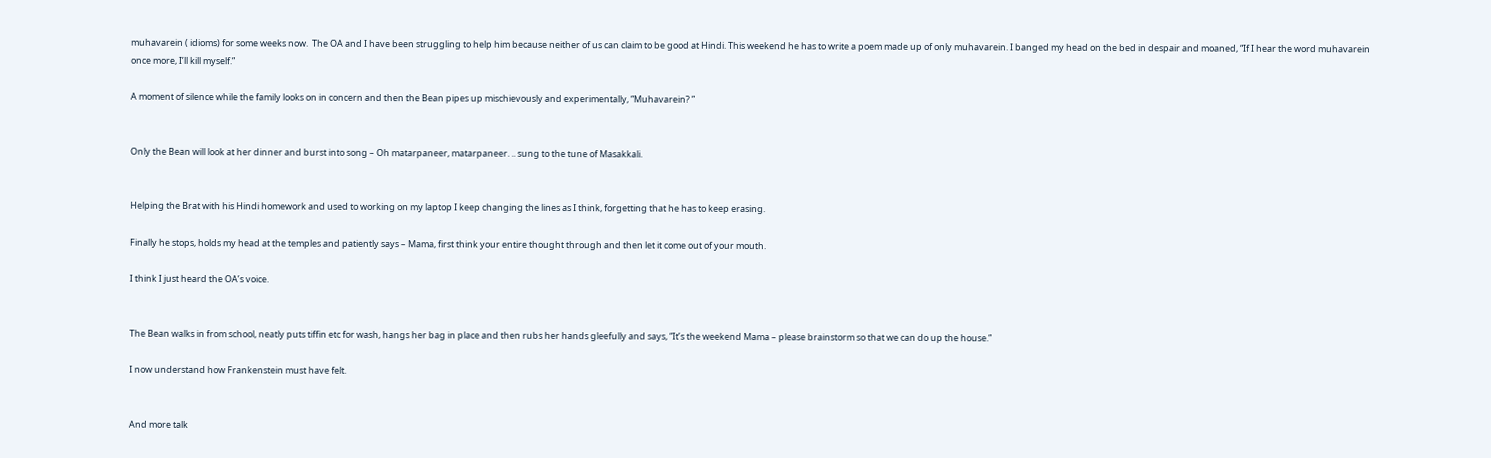muhavarein ( idioms) for some weeks now.  The OA and I have been struggling to help him because neither of us can claim to be good at Hindi. This weekend he has to write a poem made up of only muhavarein. I banged my head on the bed in despair and moaned, “If I hear the word muhavarein once more, I’ll kill myself.”

A moment of silence while the family looks on in concern and then the Bean pipes up mischievously and experimentally, “Muhavarein? ”


Only the Bean will look at her dinner and burst into song – Oh matarpaneer, matarpaneer. .. sung to the tune of Masakkali.


Helping the Brat with his Hindi homework and used to working on my laptop I keep changing the lines as I think, forgetting that he has to keep erasing.

Finally he stops, holds my head at the temples and patiently says – Mama, first think your entire thought through and then let it come out of your mouth.

I think I just heard the OA’s voice.


The Bean walks in from school, neatly puts tiffin etc for wash, hangs her bag in place and then rubs her hands gleefully and says, “It’s the weekend Mama – please brainstorm so that we can do up the house.”

I now understand how Frankenstein must have felt.


And more talk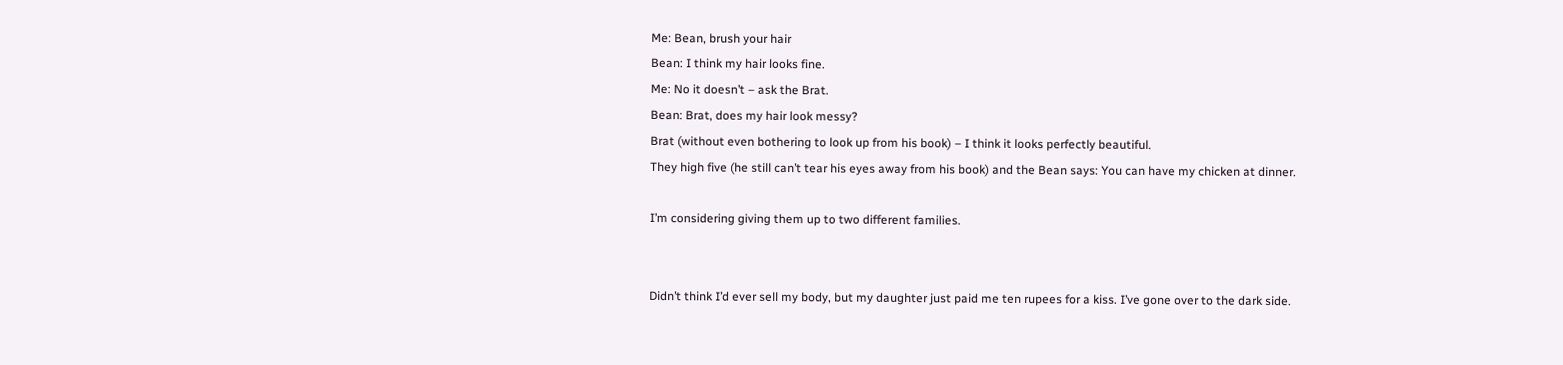Me: Bean, brush your hair
Bean: I think my hair looks fine.
Me: No it doesn’t – ask the Brat.
Bean: Brat, does my hair look messy?
Brat (without even bothering to look up from his book) – I think it looks perfectly beautiful.
They high five (he still can’t tear his eyes away from his book) and the Bean says: You can have my chicken at dinner.

I’m considering giving them up to two different families.


Didn’t think I’d ever sell my body, but my daughter just paid me ten rupees for a kiss. I’ve gone over to the dark side.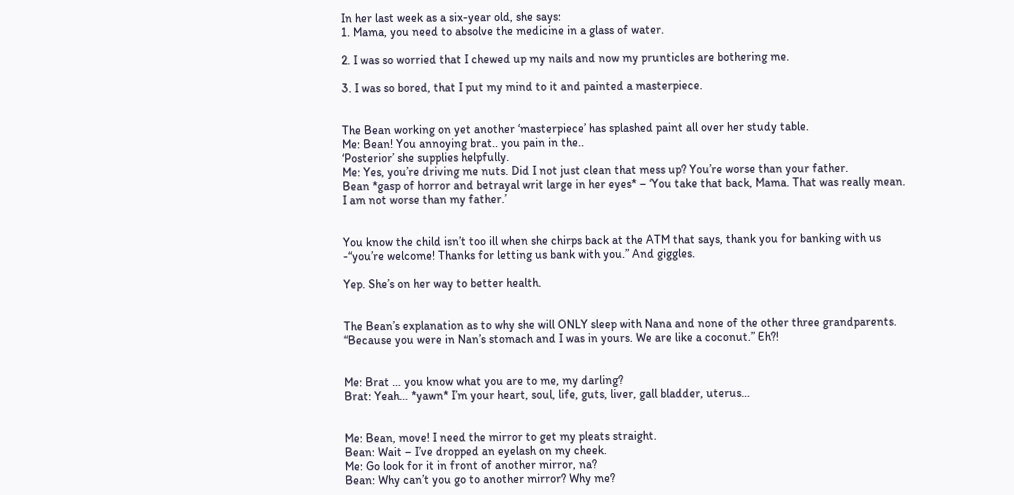In her last week as a six-year old, she says:
1. Mama, you need to absolve the medicine in a glass of water.

2. I was so worried that I chewed up my nails and now my prunticles are bothering me.

3. I was so bored, that I put my mind to it and painted a masterpiece.


The Bean working on yet another ‘masterpiece’ has splashed paint all over her study table.
Me: Bean! You annoying brat.. you pain in the..
‘Posterior’ she supplies helpfully.
Me: Yes, you’re driving me nuts. Did I not just clean that mess up? You’re worse than your father.
Bean *gasp of horror and betrayal writ large in her eyes* – ‘You take that back, Mama. That was really mean. I am not worse than my father.’


You know the child isn’t too ill when she chirps back at the ATM that says, thank you for banking with us -“you’re welcome! Thanks for letting us bank with you.” And giggles.

Yep. She’s on her way to better health.


The Bean’s explanation as to why she will ONLY sleep with Nana and none of the other three grandparents. “Because you were in Nan’s stomach and I was in yours. We are like a coconut.” Eh?!


Me: Brat … you know what you are to me, my darling?
Brat: Yeah… *yawn* I’m your heart, soul, life, guts, liver, gall bladder, uterus…


Me: Bean, move! I need the mirror to get my pleats straight.
Bean: Wait – I’ve dropped an eyelash on my cheek.
Me: Go look for it in front of another mirror, na?
Bean: Why can’t you go to another mirror? Why me?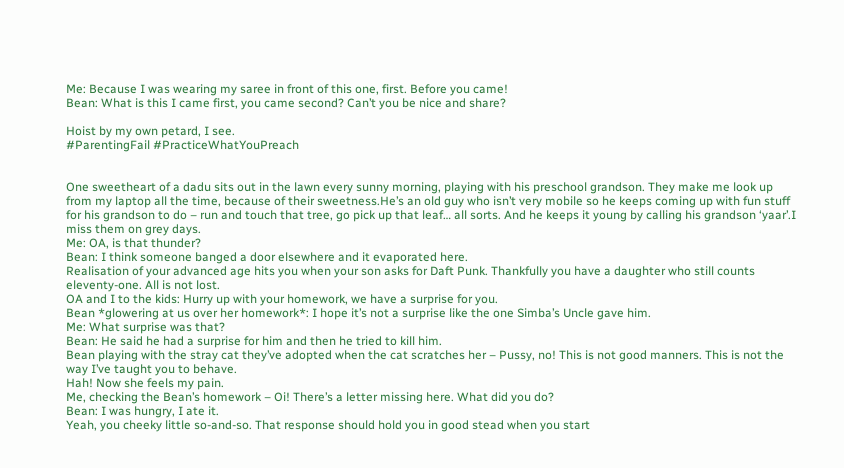Me: Because I was wearing my saree in front of this one, first. Before you came!
Bean: What is this I came first, you came second? Can’t you be nice and share?

Hoist by my own petard, I see.
#ParentingFail #PracticeWhatYouPreach


One sweetheart of a dadu sits out in the lawn every sunny morning, playing with his preschool grandson. They make me look up from my laptop all the time, because of their sweetness.He’s an old guy who isn’t very mobile so he keeps coming up with fun stuff for his grandson to do – run and touch that tree, go pick up that leaf… all sorts. And he keeps it young by calling his grandson ‘yaar’.I miss them on grey days.
Me: OA, is that thunder?
Bean: I think someone banged a door elsewhere and it evaporated here.
Realisation of your advanced age hits you when your son asks for Daft Punk. Thankfully you have a daughter who still counts eleventy-one. All is not lost.
OA and I to the kids: Hurry up with your homework, we have a surprise for you.
Bean *glowering at us over her homework*: I hope it’s not a surprise like the one Simba’s Uncle gave him.
Me: What surprise was that?
Bean: He said he had a surprise for him and then he tried to kill him.
Bean playing with the stray cat they’ve adopted when the cat scratches her – Pussy, no! This is not good manners. This is not the way I’ve taught you to behave.
Hah! Now she feels my pain.
Me, checking the Bean’s homework – Oi! There’s a letter missing here. What did you do?
Bean: I was hungry, I ate it.
Yeah, you cheeky little so-and-so. That response should hold you in good stead when you start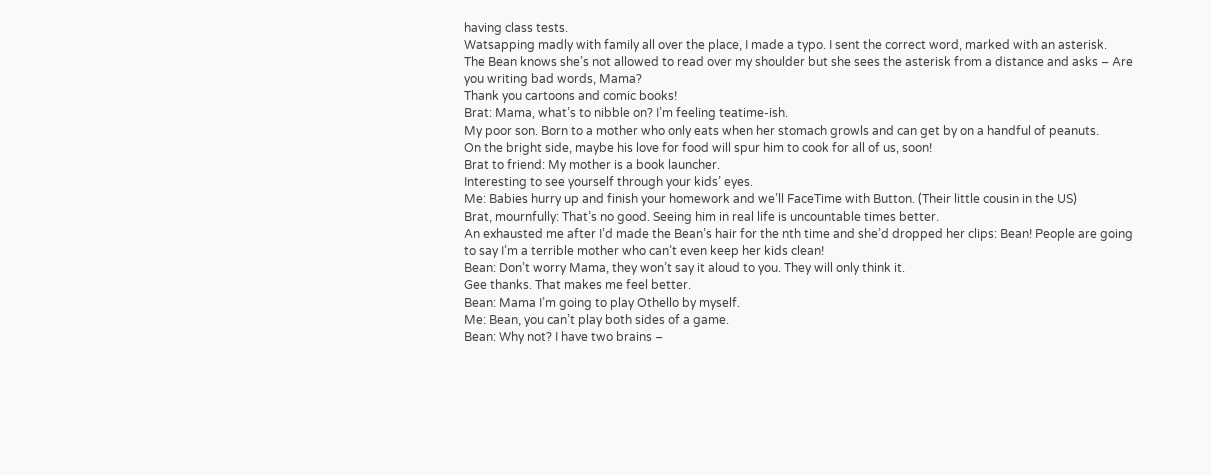having class tests.
Watsapping madly with family all over the place, I made a typo. I sent the correct word, marked with an asterisk.
The Bean knows she’s not allowed to read over my shoulder but she sees the asterisk from a distance and asks – Are you writing bad words, Mama?
Thank you cartoons and comic books!
Brat: Mama, what’s to nibble on? I’m feeling teatime-ish.
My poor son. Born to a mother who only eats when her stomach growls and can get by on a handful of peanuts.
On the bright side, maybe his love for food will spur him to cook for all of us, soon!
Brat to friend: My mother is a book launcher.
Interesting to see yourself through your kids’ eyes.
Me: Babies hurry up and finish your homework and we’ll FaceTime with Button. (Their little cousin in the US)
Brat, mournfully: That’s no good. Seeing him in real life is uncountable times better.
An exhausted me after I’d made the Bean’s hair for the nth time and she’d dropped her clips: Bean! People are going to say I’m a terrible mother who can’t even keep her kids clean!
Bean: Don’t worry Mama, they won’t say it aloud to you. They will only think it.
Gee thanks. That makes me feel better.
Bean: Mama I’m going to play Othello by myself.
Me: Bean, you can’t play both sides of a game.
Bean: Why not? I have two brains –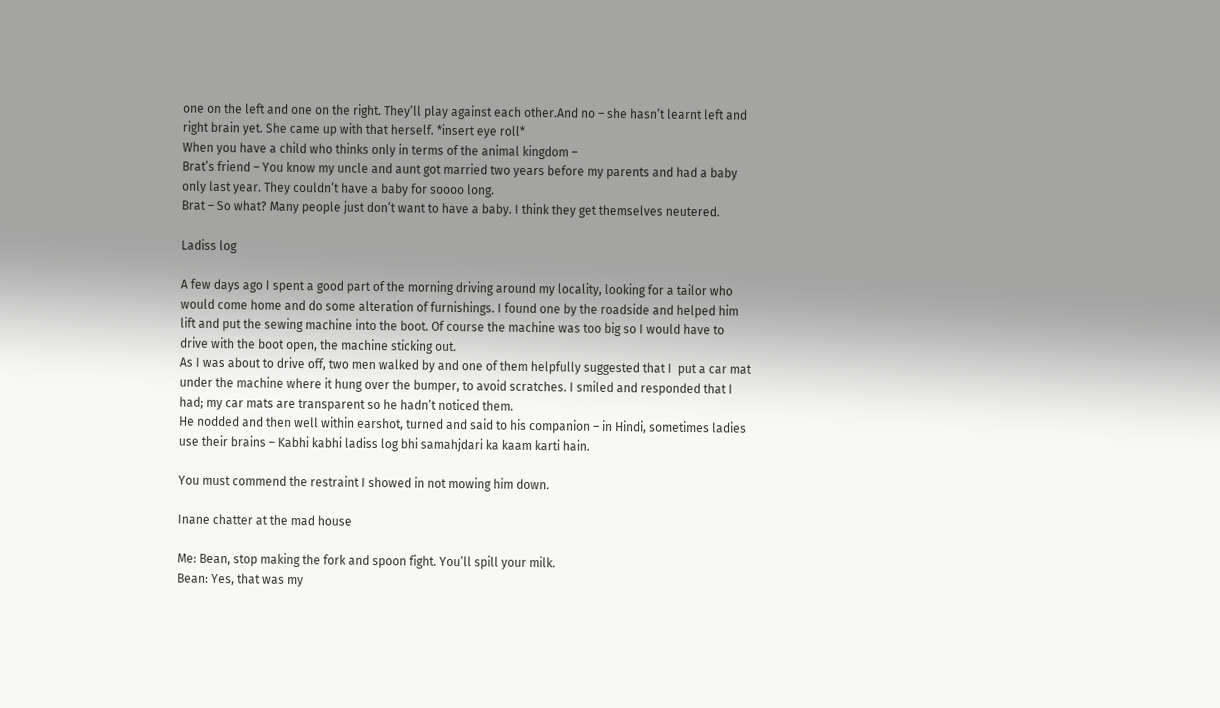one on the left and one on the right. They’ll play against each other.And no – she hasn’t learnt left and right brain yet. She came up with that herself. *insert eye roll*
When you have a child who thinks only in terms of the animal kingdom –
Brat’s friend – You know my uncle and aunt got married two years before my parents and had a baby only last year. They couldn’t have a baby for soooo long.
Brat – So what? Many people just don’t want to have a baby. I think they get themselves neutered.

Ladiss log

A few days ago I spent a good part of the morning driving around my locality, looking for a tailor who would come home and do some alteration of furnishings. I found one by the roadside and helped him lift and put the sewing machine into the boot. Of course the machine was too big so I would have to drive with the boot open, the machine sticking out.
As I was about to drive off, two men walked by and one of them helpfully suggested that I  put a car mat under the machine where it hung over the bumper, to avoid scratches. I smiled and responded that I had; my car mats are transparent so he hadn’t noticed them.
He nodded and then well within earshot, turned and said to his companion – in Hindi, sometimes ladies use their brains – Kabhi kabhi ladiss log bhi samahjdari ka kaam karti hain.

You must commend the restraint I showed in not mowing him down.

Inane chatter at the mad house

Me: Bean, stop making the fork and spoon fight. You’ll spill your milk.
Bean: Yes, that was my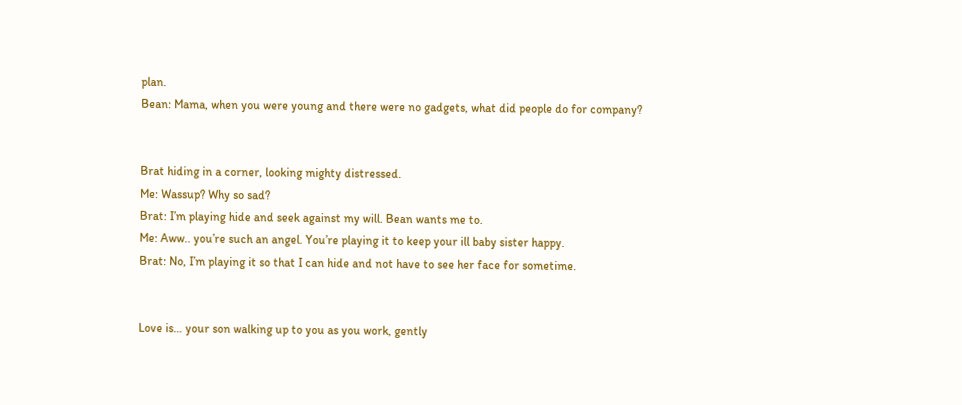plan.
Bean: Mama, when you were young and there were no gadgets, what did people do for company?


Brat hiding in a corner, looking mighty distressed.
Me: Wassup? Why so sad?
Brat: I’m playing hide and seek against my will. Bean wants me to.
Me: Aww.. you’re such an angel. You’re playing it to keep your ill baby sister happy.
Brat: No, I’m playing it so that I can hide and not have to see her face for sometime.


Love is… your son walking up to you as you work, gently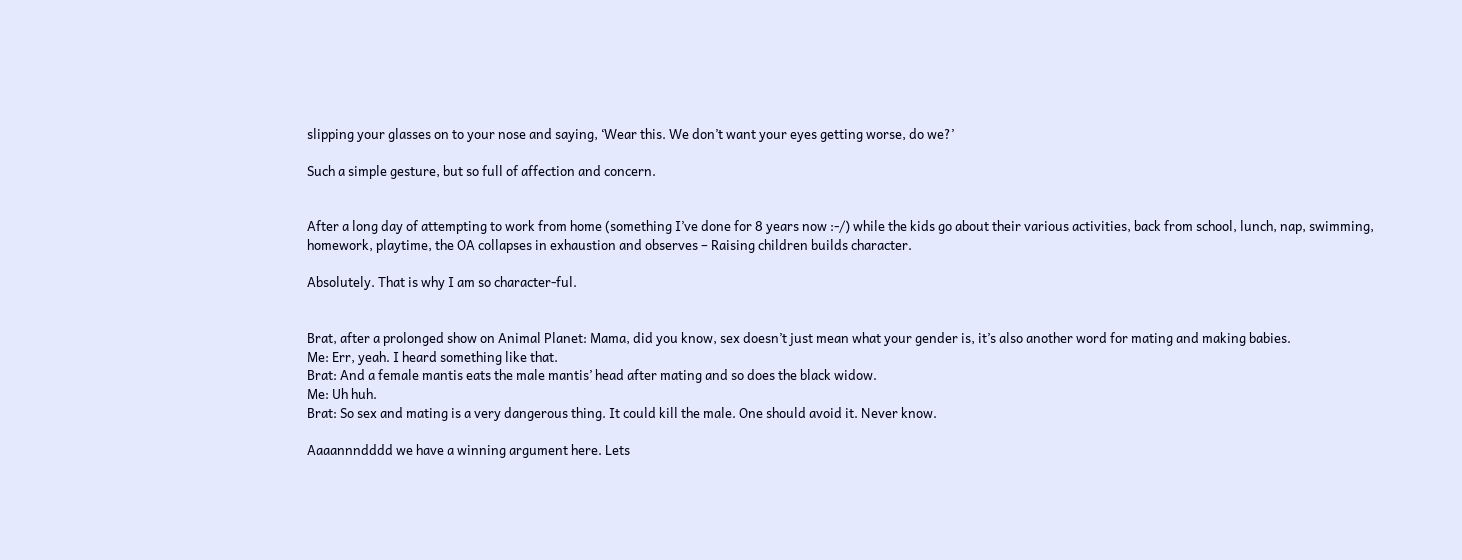slipping your glasses on to your nose and saying, ‘Wear this. We don’t want your eyes getting worse, do we?’

Such a simple gesture, but so full of affection and concern.


After a long day of attempting to work from home (something I’ve done for 8 years now :-/) while the kids go about their various activities, back from school, lunch, nap, swimming, homework, playtime, the OA collapses in exhaustion and observes – Raising children builds character.

Absolutely. That is why I am so character-ful.


Brat, after a prolonged show on Animal Planet: Mama, did you know, sex doesn’t just mean what your gender is, it’s also another word for mating and making babies.
Me: Err, yeah. I heard something like that.
Brat: And a female mantis eats the male mantis’ head after mating and so does the black widow.
Me: Uh huh.
Brat: So sex and mating is a very dangerous thing. It could kill the male. One should avoid it. Never know.

Aaaannndddd we have a winning argument here. Lets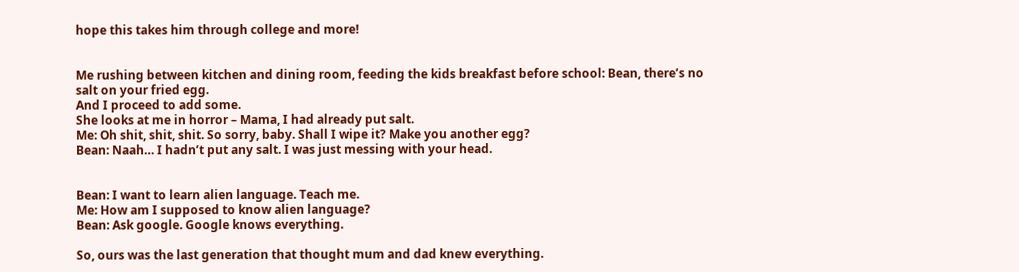hope this takes him through college and more!


Me rushing between kitchen and dining room, feeding the kids breakfast before school: Bean, there’s no salt on your fried egg.
And I proceed to add some.
She looks at me in horror – Mama, I had already put salt.
Me: Oh shit, shit, shit. So sorry, baby. Shall I wipe it? Make you another egg?
Bean: Naah… I hadn’t put any salt. I was just messing with your head.


Bean: I want to learn alien language. Teach me.
Me: How am I supposed to know alien language?
Bean: Ask google. Google knows everything.

So, ours was the last generation that thought mum and dad knew everything.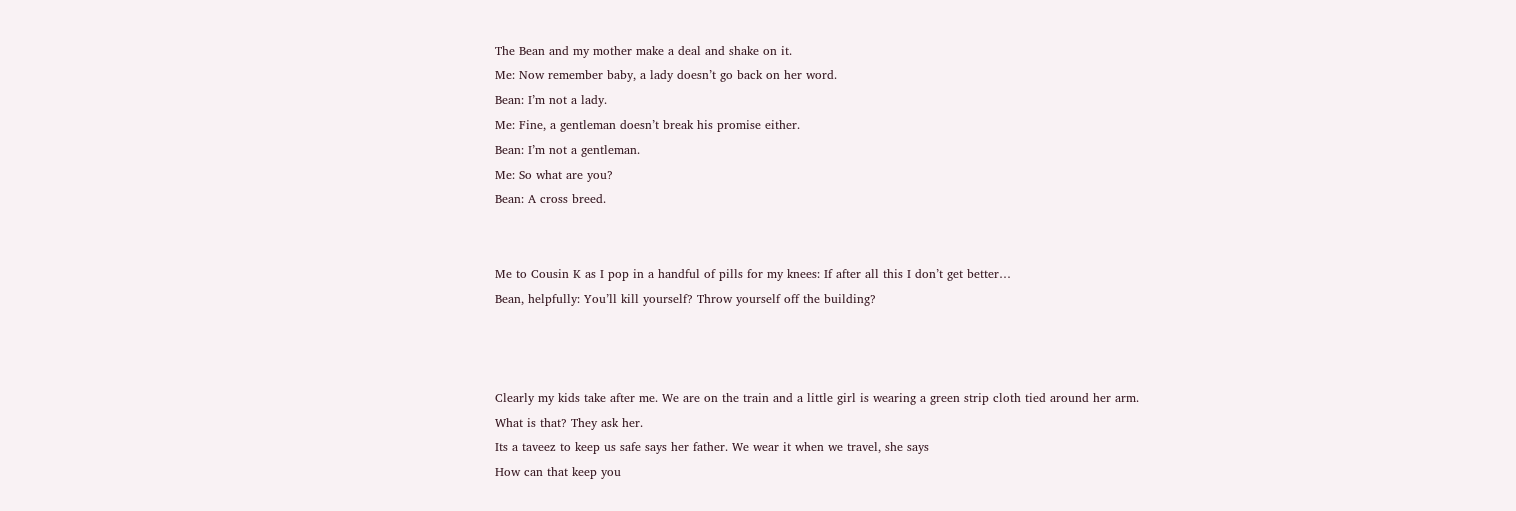The Bean and my mother make a deal and shake on it.
Me: Now remember baby, a lady doesn’t go back on her word.
Bean: I’m not a lady.
Me: Fine, a gentleman doesn’t break his promise either.
Bean: I’m not a gentleman.
Me: So what are you?
Bean: A cross breed.


Me to Cousin K as I pop in a handful of pills for my knees: If after all this I don’t get better…
Bean, helpfully: You’ll kill yourself? Throw yourself off the building?



Clearly my kids take after me. We are on the train and a little girl is wearing a green strip cloth tied around her arm.
What is that? They ask her.
Its a taveez to keep us safe says her father. We wear it when we travel, she says
How can that keep you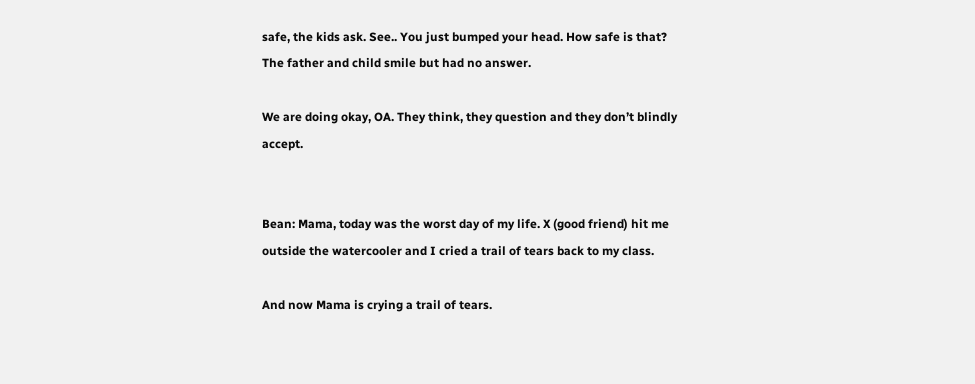safe, the kids ask. See.. You just bumped your head. How safe is that?
The father and child smile but had no answer.

We are doing okay, OA. They think, they question and they don’t blindly accept.


Bean: Mama, today was the worst day of my life. X (good friend) hit me outside the watercooler and I cried a trail of tears back to my class.

And now Mama is crying a trail of tears.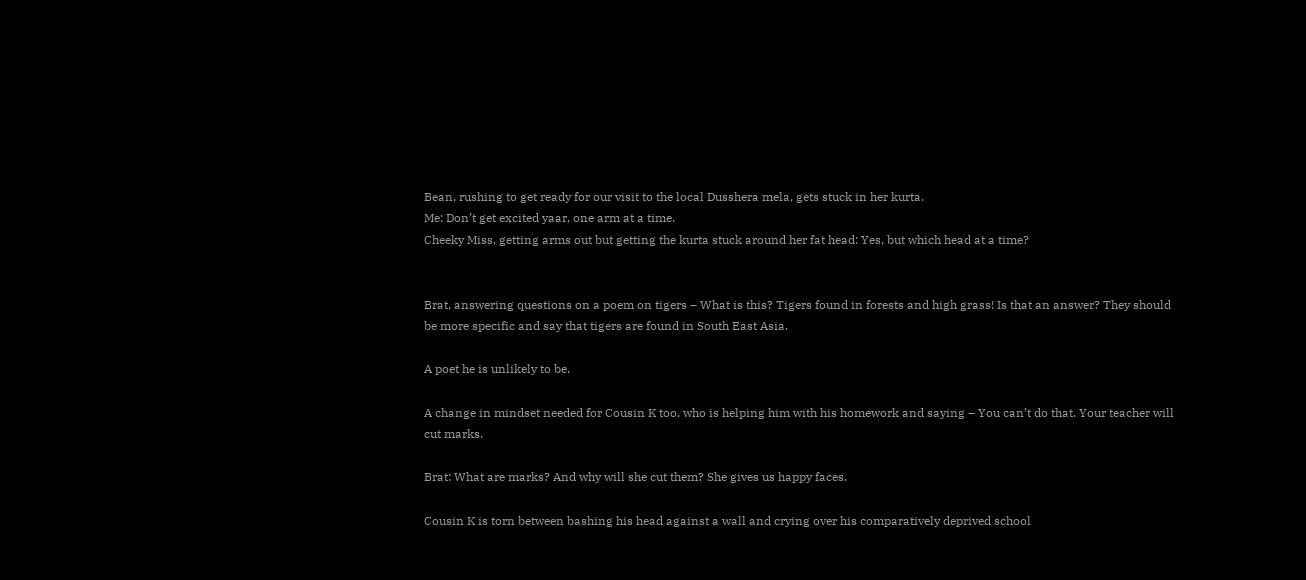Bean, rushing to get ready for our visit to the local Dusshera mela, gets stuck in her kurta.
Me: Don’t get excited yaar, one arm at a time.
Cheeky Miss, getting arms out but getting the kurta stuck around her fat head: Yes, but which head at a time?


Brat, answering questions on a poem on tigers – What is this? Tigers found in forests and high grass! Is that an answer? They should be more specific and say that tigers are found in South East Asia.

A poet he is unlikely to be.

A change in mindset needed for Cousin K too, who is helping him with his homework and saying – You can’t do that. Your teacher will cut marks.

Brat: What are marks? And why will she cut them? She gives us happy faces.

Cousin K is torn between bashing his head against a wall and crying over his comparatively deprived school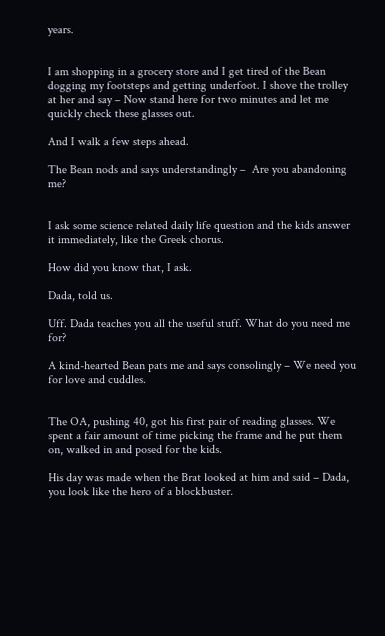years.


I am shopping in a grocery store and I get tired of the Bean dogging my footsteps and getting underfoot. I shove the trolley at her and say – Now stand here for two minutes and let me quickly check these glasses out.

And I walk a few steps ahead.

The Bean nods and says understandingly –  Are you abandoning me?


I ask some science related daily life question and the kids answer it immediately, like the Greek chorus.

How did you know that, I ask.

Dada, told us.

Uff. Dada teaches you all the useful stuff. What do you need me for?

A kind-hearted Bean pats me and says consolingly – We need you for love and cuddles.


The OA, pushing 40, got his first pair of reading glasses. We spent a fair amount of time picking the frame and he put them on, walked in and posed for the kids.

His day was made when the Brat looked at him and said – Dada, you look like the hero of a blockbuster.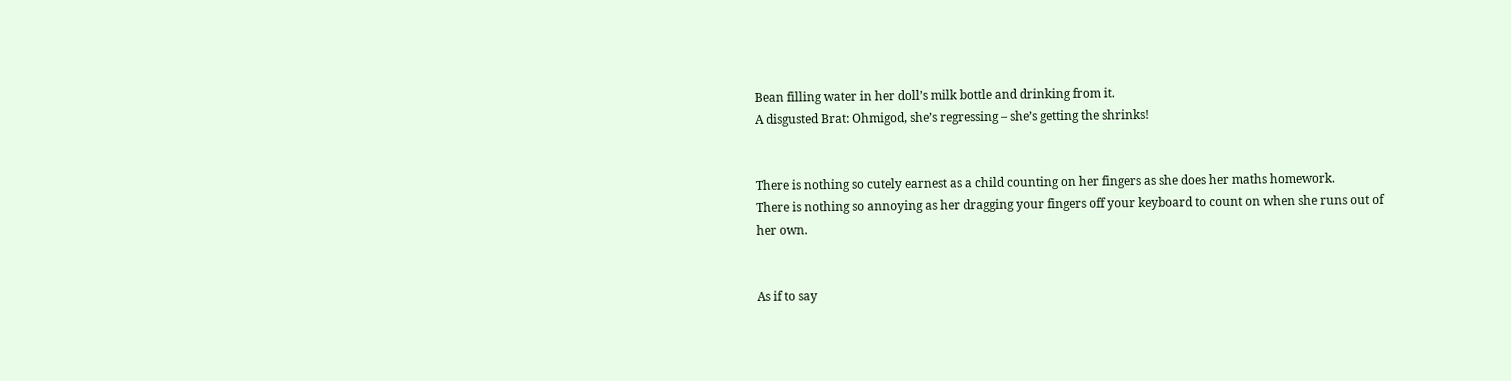Bean filling water in her doll’s milk bottle and drinking from it.
A disgusted Brat: Ohmigod, she’s regressing – she’s getting the shrinks!


There is nothing so cutely earnest as a child counting on her fingers as she does her maths homework.
There is nothing so annoying as her dragging your fingers off your keyboard to count on when she runs out of her own.


As if to say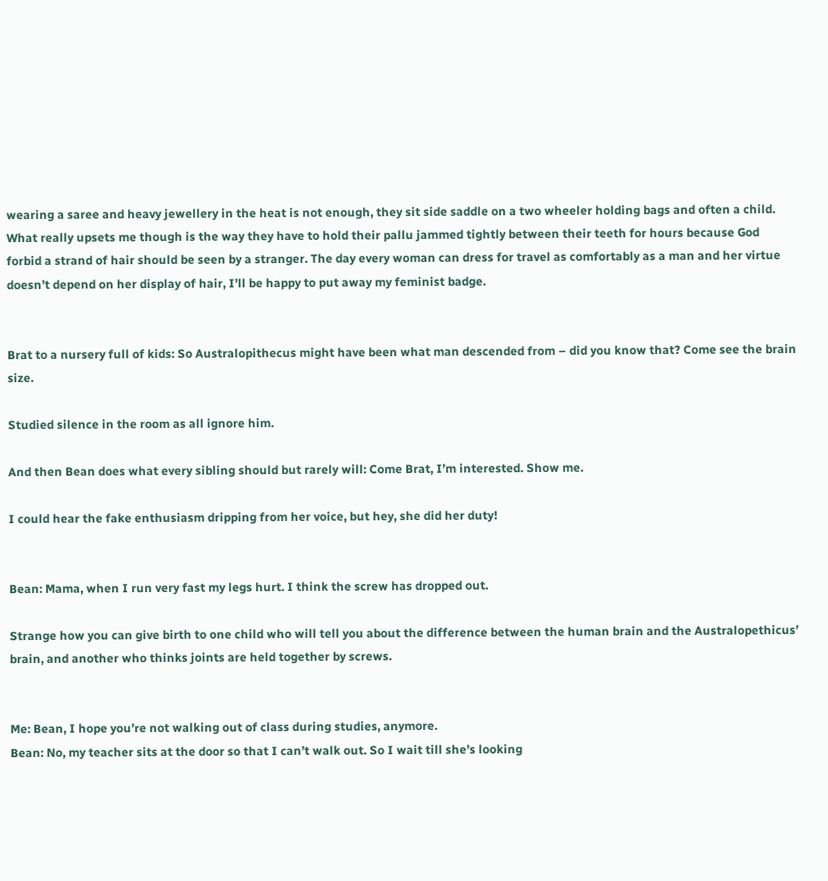wearing a saree and heavy jewellery in the heat is not enough, they sit side saddle on a two wheeler holding bags and often a child. What really upsets me though is the way they have to hold their pallu jammed tightly between their teeth for hours because God forbid a strand of hair should be seen by a stranger. The day every woman can dress for travel as comfortably as a man and her virtue doesn’t depend on her display of hair, I’ll be happy to put away my feminist badge.


Brat to a nursery full of kids: So Australopithecus might have been what man descended from – did you know that? Come see the brain size.

Studied silence in the room as all ignore him.

And then Bean does what every sibling should but rarely will: Come Brat, I’m interested. Show me.

I could hear the fake enthusiasm dripping from her voice, but hey, she did her duty!


Bean: Mama, when I run very fast my legs hurt. I think the screw has dropped out.

Strange how you can give birth to one child who will tell you about the difference between the human brain and the Australopethicus’ brain, and another who thinks joints are held together by screws.


Me: Bean, I hope you’re not walking out of class during studies, anymore.
Bean: No, my teacher sits at the door so that I can’t walk out. So I wait till she’s looking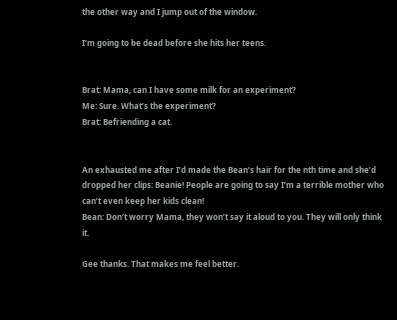the other way and I jump out of the window.

I’m going to be dead before she hits her teens.


Brat: Mama, can I have some milk for an experiment?
Me: Sure. What’s the experiment?
Brat: Befriending a cat.


An exhausted me after I’d made the Bean’s hair for the nth time and she’d dropped her clips: Beanie! People are going to say I’m a terrible mother who can’t even keep her kids clean!
Bean: Don’t worry Mama, they won’t say it aloud to you. They will only think it.

Gee thanks. That makes me feel better.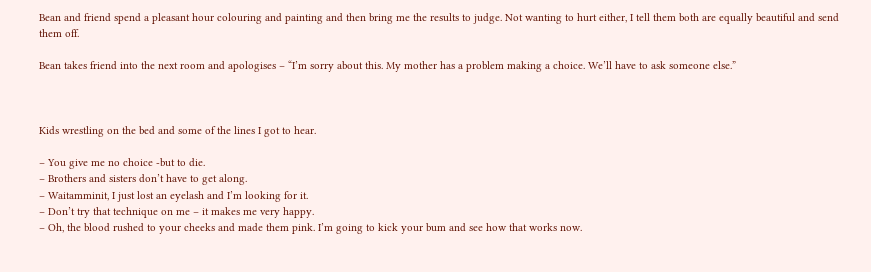Bean and friend spend a pleasant hour colouring and painting and then bring me the results to judge. Not wanting to hurt either, I tell them both are equally beautiful and send them off.

Bean takes friend into the next room and apologises – “I’m sorry about this. My mother has a problem making a choice. We’ll have to ask someone else.”



Kids wrestling on the bed and some of the lines I got to hear.

– You give me no choice -but to die.
– Brothers and sisters don’t have to get along.
– Waitamminit, I just lost an eyelash and I’m looking for it.
– Don’t try that technique on me – it makes me very happy.
– Oh, the blood rushed to your cheeks and made them pink. I’m going to kick your bum and see how that works now.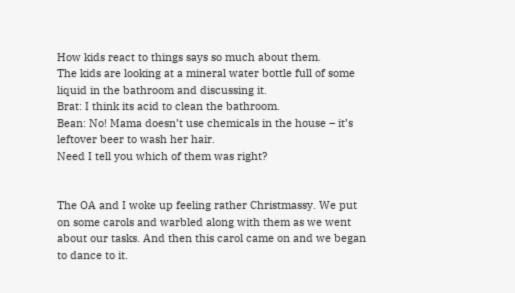How kids react to things says so much about them.
The kids are looking at a mineral water bottle full of some liquid in the bathroom and discussing it.
Brat: I think its acid to clean the bathroom.
Bean: No! Mama doesn’t use chemicals in the house – it’s leftover beer to wash her hair.
Need I tell you which of them was right?


The OA and I woke up feeling rather Christmassy. We put on some carols and warbled along with them as we went about our tasks. And then this carol came on and we began to dance to it.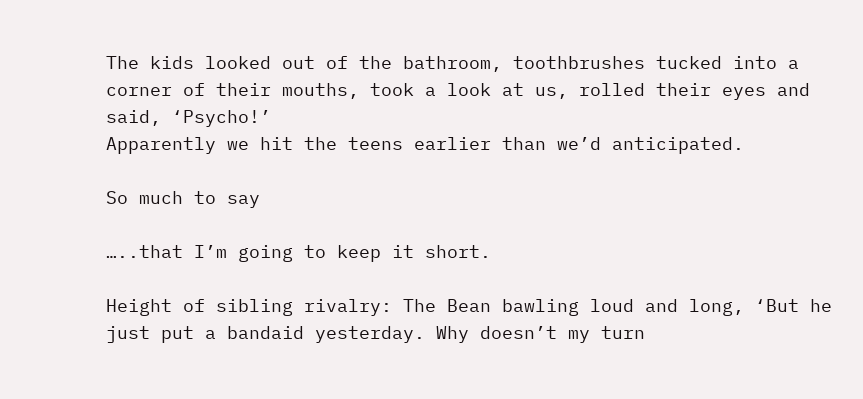The kids looked out of the bathroom, toothbrushes tucked into a corner of their mouths, took a look at us, rolled their eyes and said, ‘Psycho!’
Apparently we hit the teens earlier than we’d anticipated.

So much to say

…..that I’m going to keep it short.

Height of sibling rivalry: The Bean bawling loud and long, ‘But he just put a bandaid yesterday. Why doesn’t my turn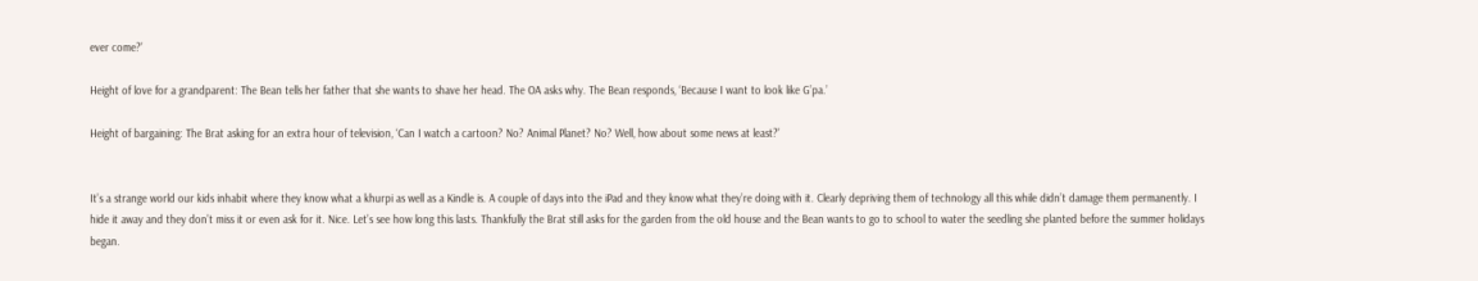ever come?’

Height of love for a grandparent: The Bean tells her father that she wants to shave her head. The OA asks why. The Bean responds, ‘Because I want to look like G’pa.’

Height of bargaining: The Brat asking for an extra hour of television, ‘Can I watch a cartoon? No? Animal Planet? No? Well, how about some news at least?’


It’s a strange world our kids inhabit where they know what a khurpi as well as a Kindle is. A couple of days into the iPad and they know what they’re doing with it. Clearly depriving them of technology all this while didn’t damage them permanently. I hide it away and they don’t miss it or even ask for it. Nice. Let’s see how long this lasts. Thankfully the Brat still asks for the garden from the old house and the Bean wants to go to school to water the seedling she planted before the summer holidays began.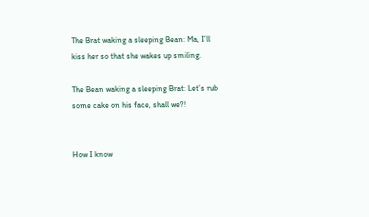The Brat waking a sleeping Bean: Ma, I’ll kiss her so that she wakes up smiling.

The Bean waking a sleeping Brat: Let’s rub some cake on his face, shall we?!


How I know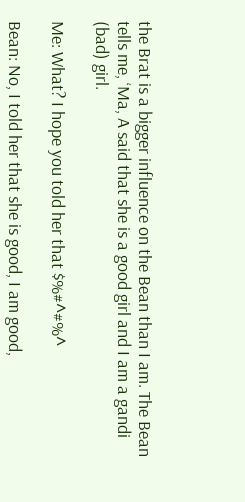the Brat is a bigger influence on the Bean than I am. The Bean tells me, ‘Ma, A said that she is a good girl and I am a gandi (bad) girl.

Me: What? I hope you told her that $%#^#%^

Bean: No, I told her that she is good, I am good,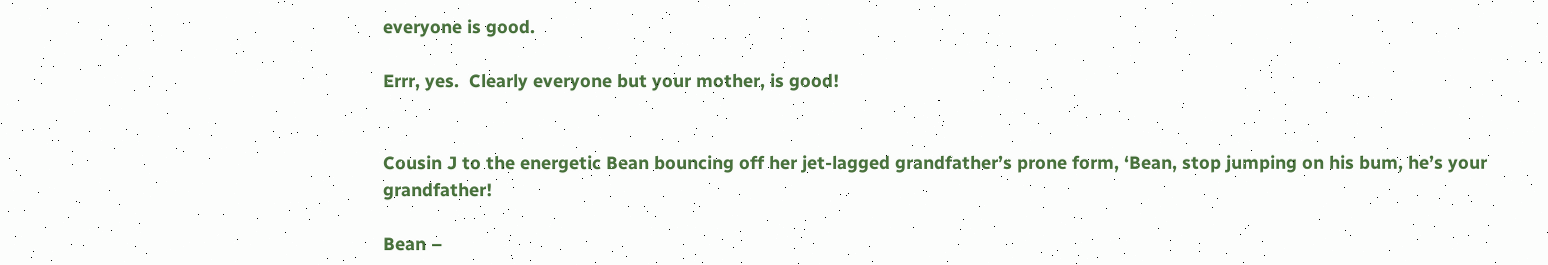everyone is good.

Errr, yes.  Clearly everyone but your mother, is good!


Cousin J to the energetic Bean bouncing off her jet-lagged grandfather’s prone form, ‘Bean, stop jumping on his bum, he’s your grandfather!

Bean –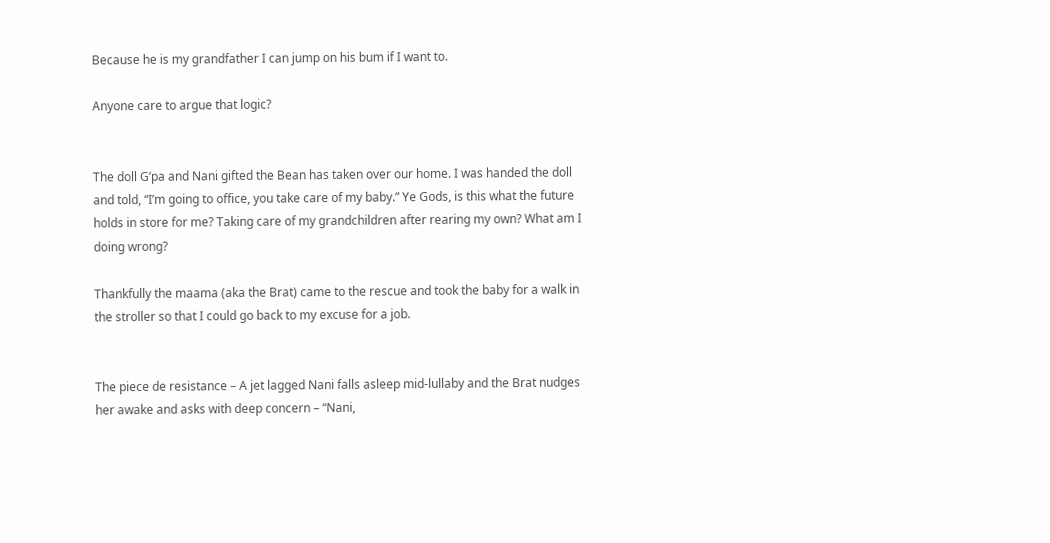Because he is my grandfather I can jump on his bum if I want to.

Anyone care to argue that logic?


The doll G’pa and Nani gifted the Bean has taken over our home. I was handed the doll and told, “I’m going to office, you take care of my baby.” Ye Gods, is this what the future holds in store for me? Taking care of my grandchildren after rearing my own? What am I doing wrong?

Thankfully the maama (aka the Brat) came to the rescue and took the baby for a walk in the stroller so that I could go back to my excuse for a job.


The piece de resistance – A jet lagged Nani falls asleep mid-lullaby and the Brat nudges her awake and asks with deep concern – “Nani,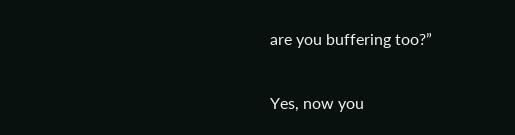are you buffering too?”

Yes, now you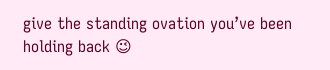give the standing ovation you’ve been holding back 😉